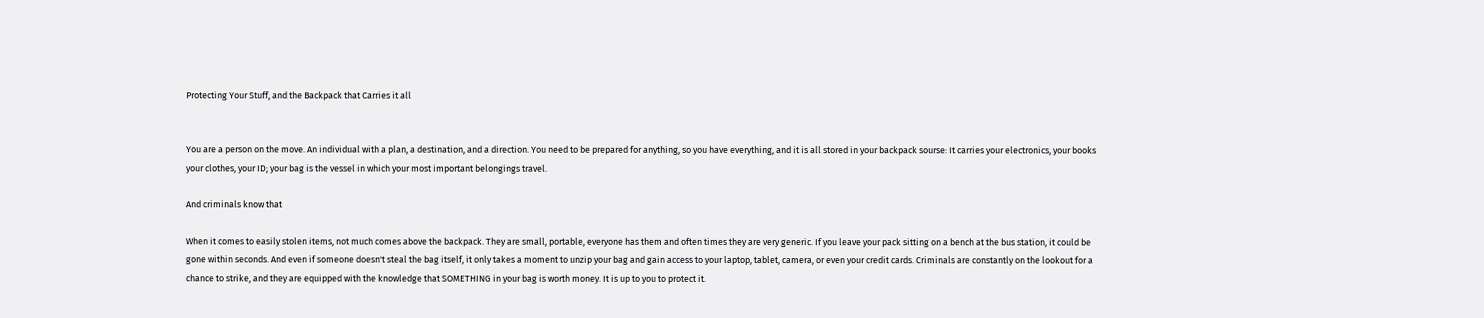Protecting Your Stuff, and the Backpack that Carries it all


You are a person on the move. An individual with a plan, a destination, and a direction. You need to be prepared for anything, so you have everything, and it is all stored in your backpack sourse: It carries your electronics, your books your clothes, your ID; your bag is the vessel in which your most important belongings travel.

And criminals know that

When it comes to easily stolen items, not much comes above the backpack. They are small, portable, everyone has them and often times they are very generic. If you leave your pack sitting on a bench at the bus station, it could be gone within seconds. And even if someone doesn't steal the bag itself, it only takes a moment to unzip your bag and gain access to your laptop, tablet, camera, or even your credit cards. Criminals are constantly on the lookout for a chance to strike, and they are equipped with the knowledge that SOMETHING in your bag is worth money. It is up to you to protect it.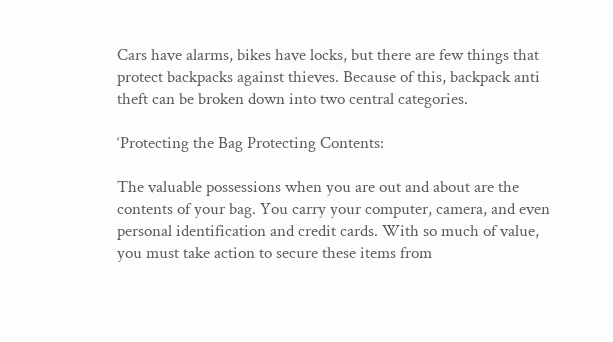Cars have alarms, bikes have locks, but there are few things that protect backpacks against thieves. Because of this, backpack anti theft can be broken down into two central categories.

‘Protecting the Bag Protecting Contents:

The valuable possessions when you are out and about are the contents of your bag. You carry your computer, camera, and even personal identification and credit cards. With so much of value, you must take action to secure these items from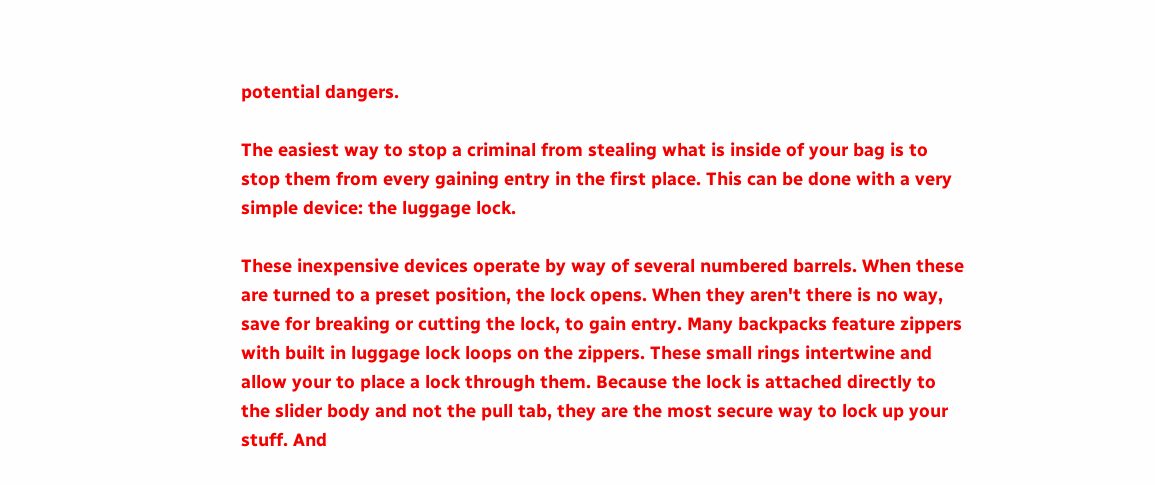potential dangers.

The easiest way to stop a criminal from stealing what is inside of your bag is to stop them from every gaining entry in the first place. This can be done with a very simple device: the luggage lock.

These inexpensive devices operate by way of several numbered barrels. When these are turned to a preset position, the lock opens. When they aren't there is no way, save for breaking or cutting the lock, to gain entry. Many backpacks feature zippers with built in luggage lock loops on the zippers. These small rings intertwine and allow your to place a lock through them. Because the lock is attached directly to the slider body and not the pull tab, they are the most secure way to lock up your stuff. And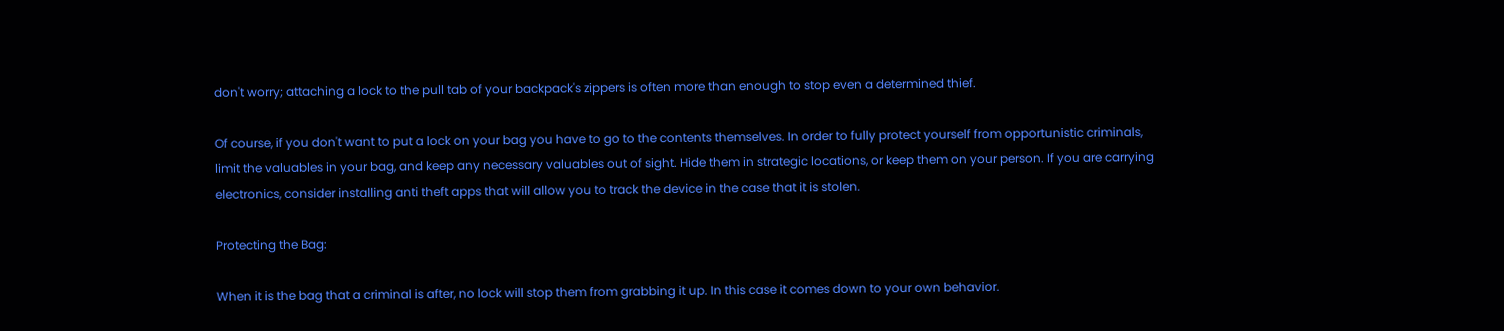don't worry; attaching a lock to the pull tab of your backpack's zippers is often more than enough to stop even a determined thief.

Of course, if you don't want to put a lock on your bag you have to go to the contents themselves. In order to fully protect yourself from opportunistic criminals, limit the valuables in your bag, and keep any necessary valuables out of sight. Hide them in strategic locations, or keep them on your person. If you are carrying electronics, consider installing anti theft apps that will allow you to track the device in the case that it is stolen.

Protecting the Bag:

When it is the bag that a criminal is after, no lock will stop them from grabbing it up. In this case it comes down to your own behavior.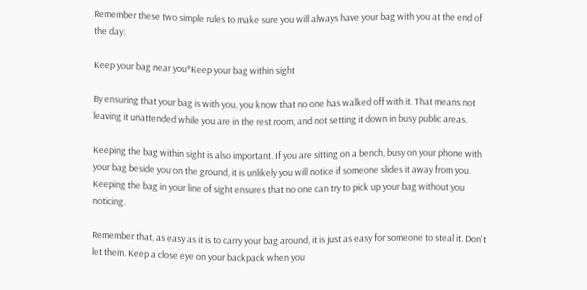Remember these two simple rules to make sure you will always have your bag with you at the end of the day:

Keep your bag near you*Keep your bag within sight

By ensuring that your bag is with you, you know that no one has walked off with it. That means not leaving it unattended while you are in the rest room, and not setting it down in busy public areas.

Keeping the bag within sight is also important. If you are sitting on a bench, busy on your phone with your bag beside you on the ground, it is unlikely you will notice if someone slides it away from you. Keeping the bag in your line of sight ensures that no one can try to pick up your bag without you noticing.

Remember that, as easy as it is to carry your bag around, it is just as easy for someone to steal it. Don't let them. Keep a close eye on your backpack when you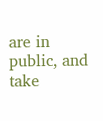are in public, and take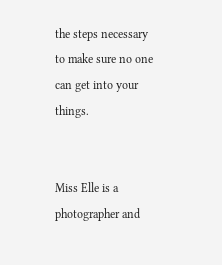the steps necessary to make sure no one can get into your things.


Miss Elle is a photographer and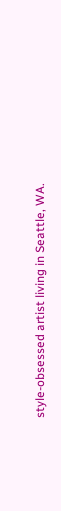style-obsessed artist living in Seattle, WA.